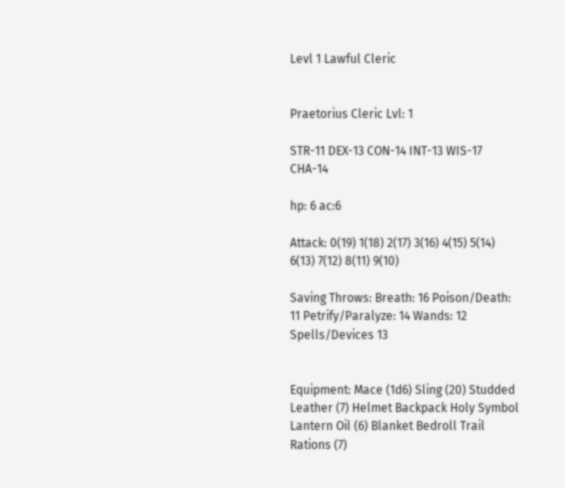Levl 1 Lawful Cleric


Praetorius Cleric Lvl: 1

STR-11 DEX-13 CON-14 INT-13 WIS-17 CHA-14

hp: 6 ac:6

Attack: 0(19) 1(18) 2(17) 3(16) 4(15) 5(14) 6(13) 7(12) 8(11) 9(10)

Saving Throws: Breath: 16 Poison/Death: 11 Petrify/Paralyze: 14 Wands: 12 Spells/Devices 13


Equipment: Mace (1d6) Sling (20) Studded Leather (7) Helmet Backpack Holy Symbol Lantern Oil (6) Blanket Bedroll Trail Rations (7)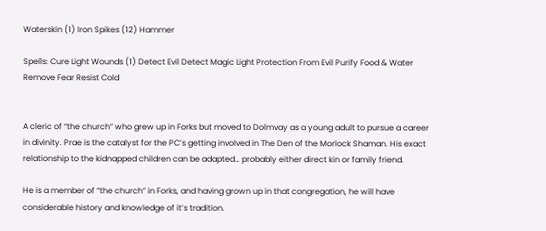Waterskin (1) Iron Spikes (12) Hammer

Spells: Cure Light Wounds (1) Detect Evil Detect Magic Light Protection From Evil Purify Food & Water Remove Fear Resist Cold


A cleric of “the church” who grew up in Forks but moved to Dolmvay as a young adult to pursue a career in divinity. Prae is the catalyst for the PC’s getting involved in The Den of the Morlock Shaman. His exact relationship to the kidnapped children can be adapted… probably either direct kin or family friend.

He is a member of “the church” in Forks, and having grown up in that congregation, he will have considerable history and knowledge of it’s tradition.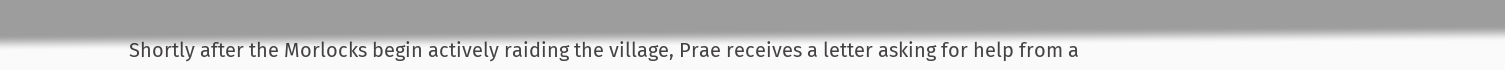Shortly after the Morlocks begin actively raiding the village, Prae receives a letter asking for help from a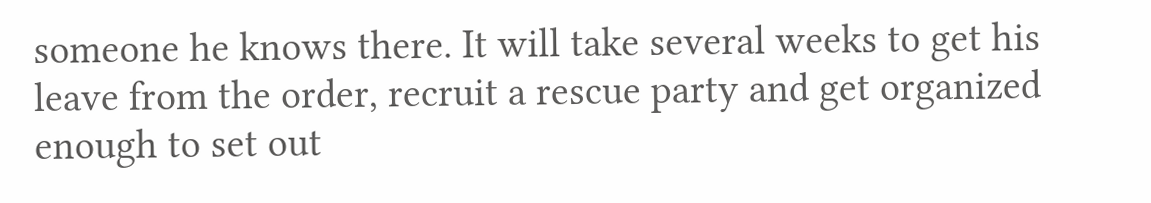someone he knows there. It will take several weeks to get his leave from the order, recruit a rescue party and get organized enough to set out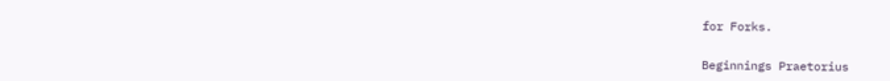for Forks.


Beginnings Praetorius